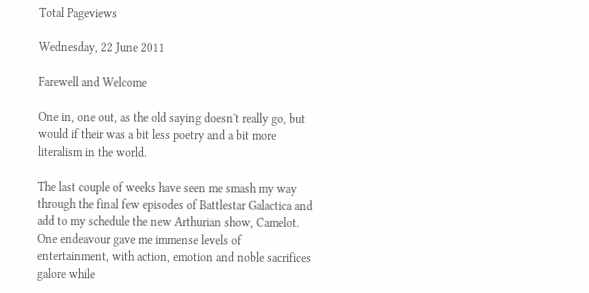Total Pageviews

Wednesday, 22 June 2011

Farewell and Welcome

One in, one out, as the old saying doesn't really go, but would if their was a bit less poetry and a bit more literalism in the world.

The last couple of weeks have seen me smash my way through the final few episodes of Battlestar Galactica and add to my schedule the new Arthurian show, Camelot. One endeavour gave me immense levels of entertainment, with action, emotion and noble sacrifices galore while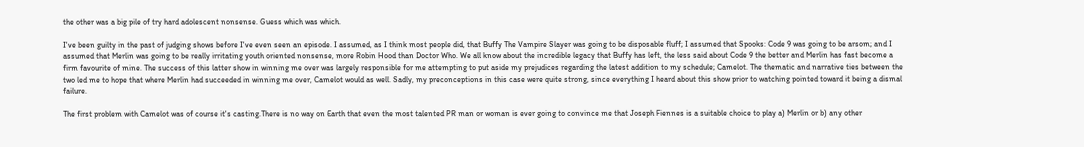the other was a big pile of try hard adolescent nonsense. Guess which was which.

I've been guilty in the past of judging shows before I've even seen an episode. I assumed, as I think most people did, that Buffy The Vampire Slayer was going to be disposable fluff; I assumed that Spooks: Code 9 was going to be arsom; and I assumed that Merlin was going to be really irritating youth oriented nonsense, more Robin Hood than Doctor Who. We all know about the incredible legacy that Buffy has left, the less said about Code 9 the better and Merlin has fast become a firm favourite of mine. The success of this latter show in winning me over was largely responsible for me attempting to put aside my prejudices regarding the latest addition to my schedule; Camelot. The thematic and narrative ties between the two led me to hope that where Merlin had succeeded in winning me over, Camelot would as well. Sadly, my preconceptions in this case were quite strong, since everything I heard about this show prior to watching pointed toward it being a dismal failure.

The first problem with Camelot was of course it's casting.There is no way on Earth that even the most talented PR man or woman is ever going to convince me that Joseph Fiennes is a suitable choice to play a) Merlin or b) any other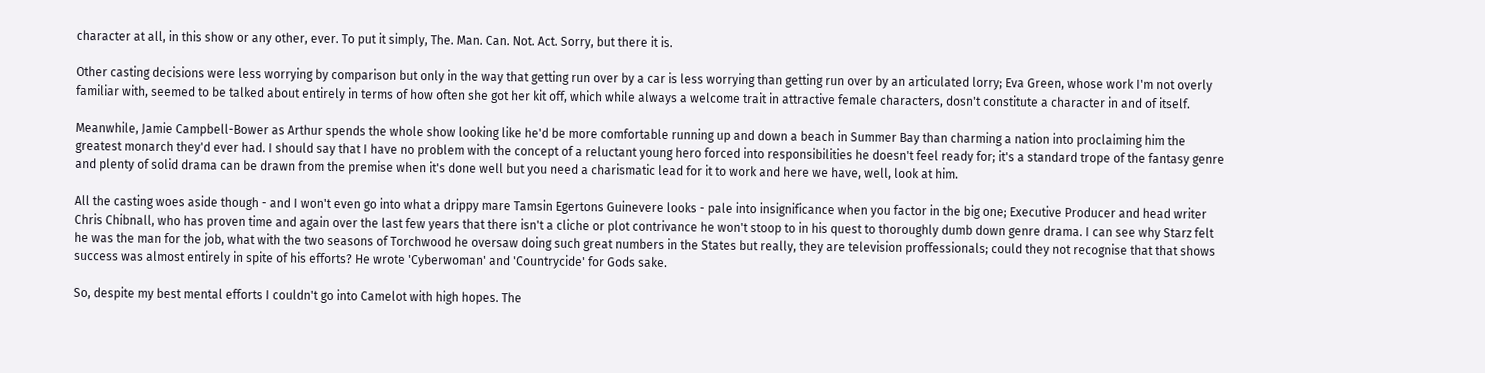character at all, in this show or any other, ever. To put it simply, The. Man. Can. Not. Act. Sorry, but there it is.

Other casting decisions were less worrying by comparison but only in the way that getting run over by a car is less worrying than getting run over by an articulated lorry; Eva Green, whose work I'm not overly familiar with, seemed to be talked about entirely in terms of how often she got her kit off, which while always a welcome trait in attractive female characters, dosn't constitute a character in and of itself.

Meanwhile, Jamie Campbell-Bower as Arthur spends the whole show looking like he'd be more comfortable running up and down a beach in Summer Bay than charming a nation into proclaiming him the greatest monarch they'd ever had. I should say that I have no problem with the concept of a reluctant young hero forced into responsibilities he doesn't feel ready for; it's a standard trope of the fantasy genre and plenty of solid drama can be drawn from the premise when it's done well but you need a charismatic lead for it to work and here we have, well, look at him.

All the casting woes aside though - and I won't even go into what a drippy mare Tamsin Egertons Guinevere looks - pale into insignificance when you factor in the big one; Executive Producer and head writer Chris Chibnall, who has proven time and again over the last few years that there isn't a cliche or plot contrivance he won't stoop to in his quest to thoroughly dumb down genre drama. I can see why Starz felt he was the man for the job, what with the two seasons of Torchwood he oversaw doing such great numbers in the States but really, they are television proffessionals; could they not recognise that that shows success was almost entirely in spite of his efforts? He wrote 'Cyberwoman' and 'Countrycide' for Gods sake.

So, despite my best mental efforts I couldn't go into Camelot with high hopes. The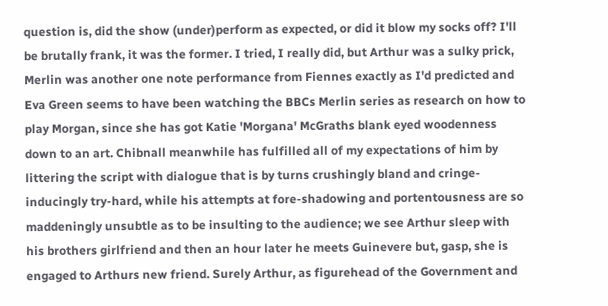question is, did the show (under)perform as expected, or did it blow my socks off? I'll be brutally frank, it was the former. I tried, I really did, but Arthur was a sulky prick, Merlin was another one note performance from Fiennes exactly as I'd predicted and Eva Green seems to have been watching the BBCs Merlin series as research on how to play Morgan, since she has got Katie 'Morgana' McGraths blank eyed woodenness down to an art. Chibnall meanwhile has fulfilled all of my expectations of him by littering the script with dialogue that is by turns crushingly bland and cringe-inducingly try-hard, while his attempts at fore-shadowing and portentousness are so maddeningly unsubtle as to be insulting to the audience; we see Arthur sleep with his brothers girlfriend and then an hour later he meets Guinevere but, gasp, she is engaged to Arthurs new friend. Surely Arthur, as figurehead of the Government and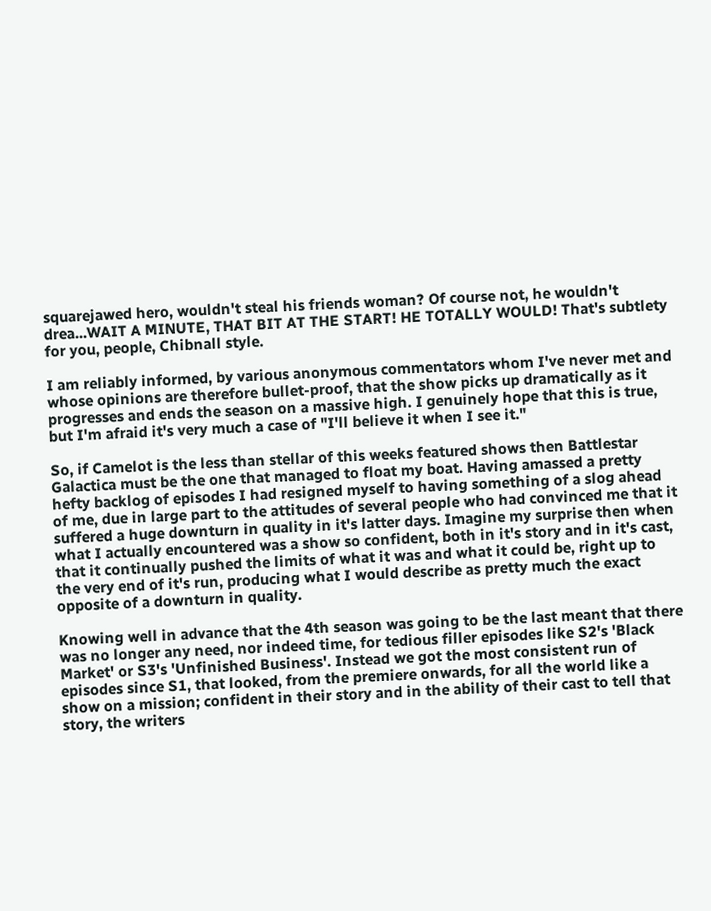squarejawed hero, wouldn't steal his friends woman? Of course not, he wouldn't drea...WAIT A MINUTE, THAT BIT AT THE START! HE TOTALLY WOULD! That's subtlety for you, people, Chibnall style.

I am reliably informed, by various anonymous commentators whom I've never met and whose opinions are therefore bullet-proof, that the show picks up dramatically as it progresses and ends the season on a massive high. I genuinely hope that this is true, but I'm afraid it's very much a case of "I'll believe it when I see it."

So, if Camelot is the less than stellar of this weeks featured shows then Battlestar Galactica must be the one that managed to float my boat. Having amassed a pretty hefty backlog of episodes I had resigned myself to having something of a slog ahead of me, due in large part to the attitudes of several people who had convinced me that it suffered a huge downturn in quality in it's latter days. Imagine my surprise then when what I actually encountered was a show so confident, both in it's story and in it's cast, that it continually pushed the limits of what it was and what it could be, right up to the very end of it's run, producing what I would describe as pretty much the exact opposite of a downturn in quality.

Knowing well in advance that the 4th season was going to be the last meant that there was no longer any need, nor indeed time, for tedious filler episodes like S2's 'Black Market' or S3's 'Unfinished Business'. Instead we got the most consistent run of episodes since S1, that looked, from the premiere onwards, for all the world like a show on a mission; confident in their story and in the ability of their cast to tell that story, the writers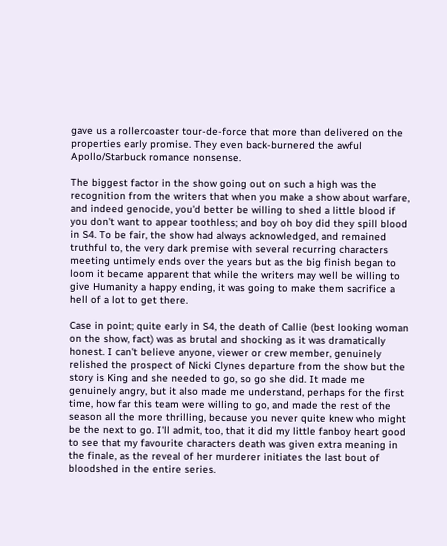gave us a rollercoaster tour-de-force that more than delivered on the properties early promise. They even back-burnered the awful Apollo/Starbuck romance nonsense.

The biggest factor in the show going out on such a high was the recognition from the writers that when you make a show about warfare, and indeed genocide, you'd better be willing to shed a little blood if you don't want to appear toothless; and boy oh boy did they spill blood in S4. To be fair, the show had always acknowledged, and remained truthful to, the very dark premise with several recurring characters meeting untimely ends over the years but as the big finish began to loom it became apparent that while the writers may well be willing to give Humanity a happy ending, it was going to make them sacrifice a hell of a lot to get there.

Case in point; quite early in S4, the death of Callie (best looking woman on the show, fact) was as brutal and shocking as it was dramatically honest. I can't believe anyone, viewer or crew member, genuinely relished the prospect of Nicki Clynes departure from the show but the story is King and she needed to go, so go she did. It made me genuinely angry, but it also made me understand, perhaps for the first time, how far this team were willing to go, and made the rest of the season all the more thrilling, because you never quite knew who might be the next to go. I'll admit, too, that it did my little fanboy heart good to see that my favourite characters death was given extra meaning in the finale, as the reveal of her murderer initiates the last bout of bloodshed in the entire series.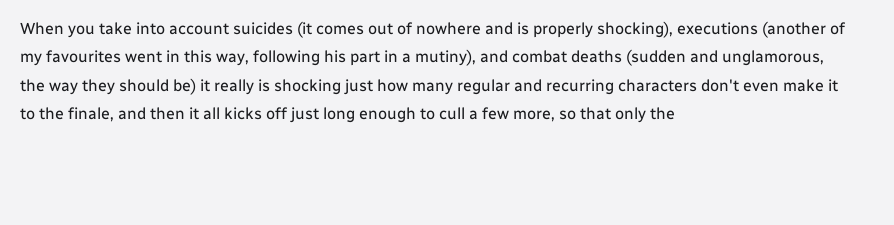When you take into account suicides (it comes out of nowhere and is properly shocking), executions (another of my favourites went in this way, following his part in a mutiny), and combat deaths (sudden and unglamorous, the way they should be) it really is shocking just how many regular and recurring characters don't even make it to the finale, and then it all kicks off just long enough to cull a few more, so that only the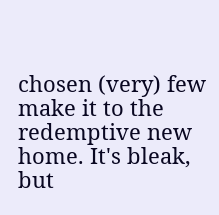chosen (very) few make it to the redemptive new home. It's bleak, but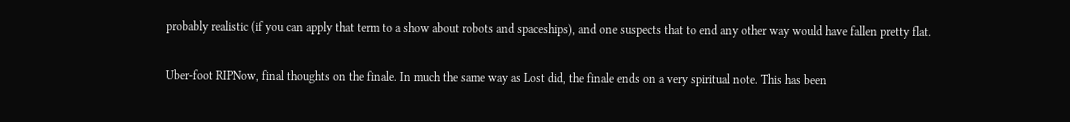probably realistic (if you can apply that term to a show about robots and spaceships), and one suspects that to end any other way would have fallen pretty flat.

Uber-foot RIPNow, final thoughts on the finale. In much the same way as Lost did, the finale ends on a very spiritual note. This has been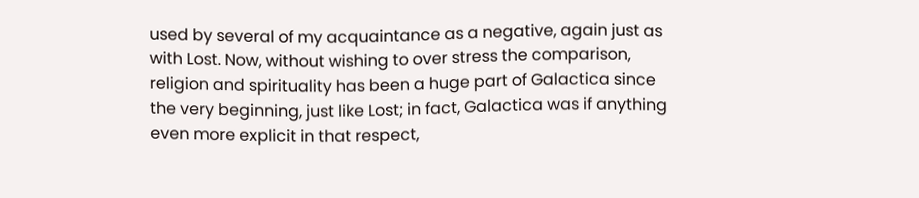used by several of my acquaintance as a negative, again just as with Lost. Now, without wishing to over stress the comparison, religion and spirituality has been a huge part of Galactica since the very beginning, just like Lost; in fact, Galactica was if anything even more explicit in that respect,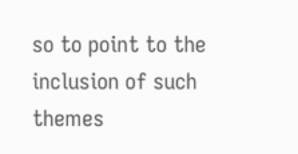so to point to the inclusion of such themes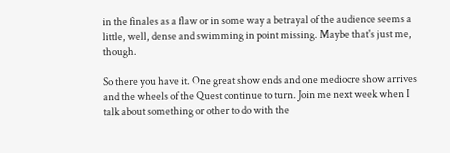in the finales as a flaw or in some way a betrayal of the audience seems a little, well, dense and swimming in point missing. Maybe that's just me, though.

So there you have it. One great show ends and one mediocre show arrives and the wheels of the Quest continue to turn. Join me next week when I talk about something or other to do with the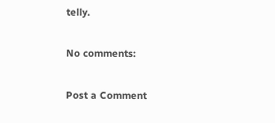telly.

No comments:

Post a Comment